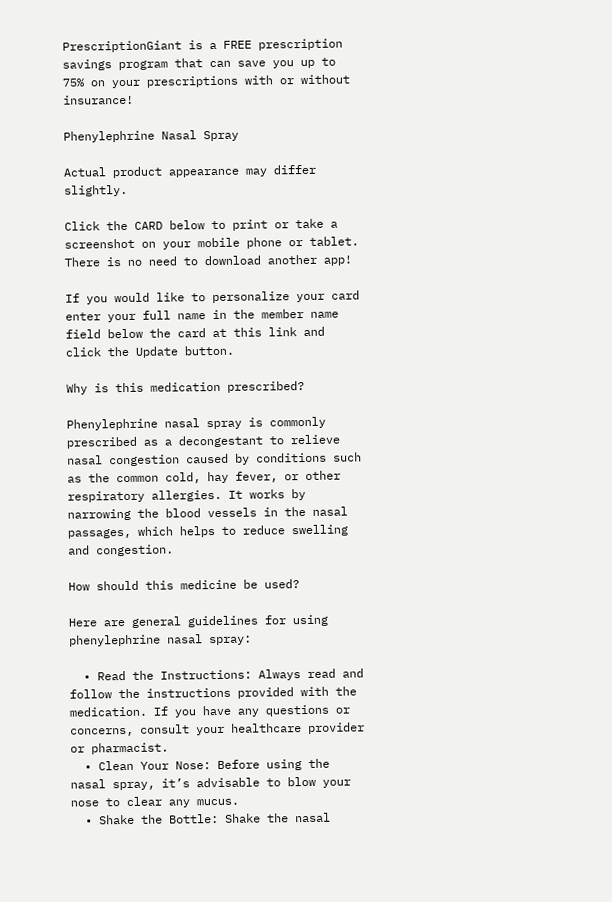PrescriptionGiant is a FREE prescription savings program that can save you up to 75% on your prescriptions with or without insurance!

Phenylephrine Nasal Spray

Actual product appearance may differ slightly.

Click the CARD below to print or take a screenshot on your mobile phone or tablet. There is no need to download another app!

If you would like to personalize your card enter your full name in the member name field below the card at this link and click the Update button.

Why is this medication prescribed?

Phenylephrine nasal spray is commonly prescribed as a decongestant to relieve nasal congestion caused by conditions such as the common cold, hay fever, or other respiratory allergies. It works by narrowing the blood vessels in the nasal passages, which helps to reduce swelling and congestion.

How should this medicine be used?

Here are general guidelines for using phenylephrine nasal spray:

  • Read the Instructions: Always read and follow the instructions provided with the medication. If you have any questions or concerns, consult your healthcare provider or pharmacist.
  • Clean Your Nose: Before using the nasal spray, it’s advisable to blow your nose to clear any mucus.
  • Shake the Bottle: Shake the nasal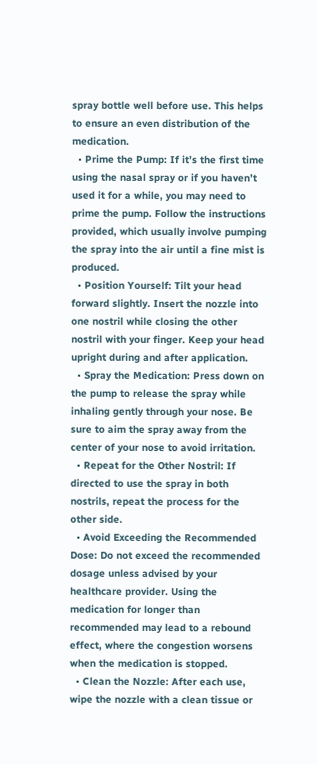spray bottle well before use. This helps to ensure an even distribution of the medication.
  • Prime the Pump: If it’s the first time using the nasal spray or if you haven’t used it for a while, you may need to prime the pump. Follow the instructions provided, which usually involve pumping the spray into the air until a fine mist is produced.
  • Position Yourself: Tilt your head forward slightly. Insert the nozzle into one nostril while closing the other nostril with your finger. Keep your head upright during and after application.
  • Spray the Medication: Press down on the pump to release the spray while inhaling gently through your nose. Be sure to aim the spray away from the center of your nose to avoid irritation.
  • Repeat for the Other Nostril: If directed to use the spray in both nostrils, repeat the process for the other side.
  • Avoid Exceeding the Recommended Dose: Do not exceed the recommended dosage unless advised by your healthcare provider. Using the medication for longer than recommended may lead to a rebound effect, where the congestion worsens when the medication is stopped.
  • Clean the Nozzle: After each use, wipe the nozzle with a clean tissue or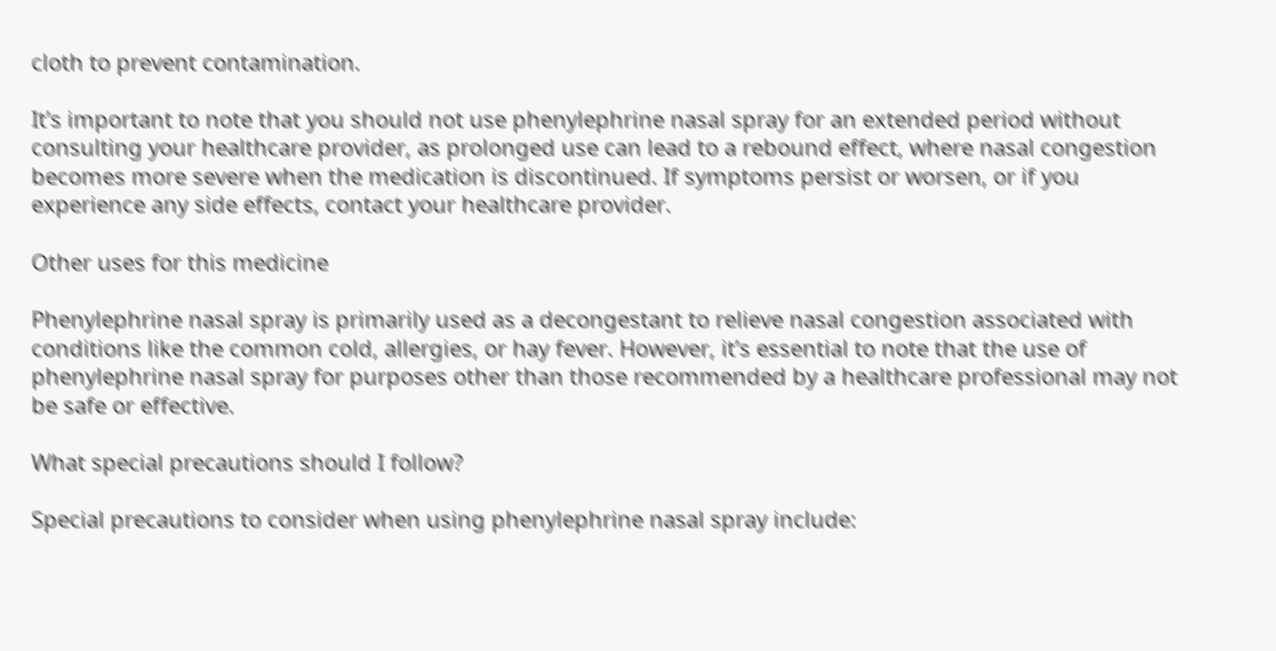cloth to prevent contamination.

It’s important to note that you should not use phenylephrine nasal spray for an extended period without consulting your healthcare provider, as prolonged use can lead to a rebound effect, where nasal congestion becomes more severe when the medication is discontinued. If symptoms persist or worsen, or if you experience any side effects, contact your healthcare provider.

Other uses for this medicine

Phenylephrine nasal spray is primarily used as a decongestant to relieve nasal congestion associated with conditions like the common cold, allergies, or hay fever. However, it’s essential to note that the use of phenylephrine nasal spray for purposes other than those recommended by a healthcare professional may not be safe or effective.

What special precautions should I follow?

Special precautions to consider when using phenylephrine nasal spray include: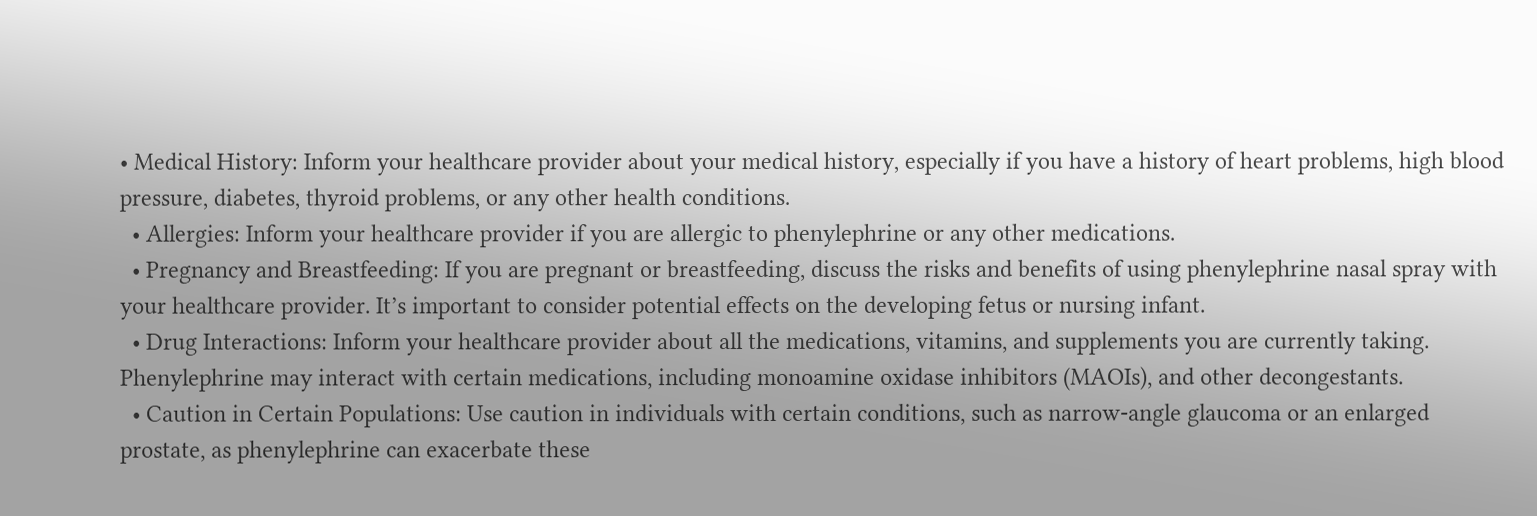• Medical History: Inform your healthcare provider about your medical history, especially if you have a history of heart problems, high blood pressure, diabetes, thyroid problems, or any other health conditions.
  • Allergies: Inform your healthcare provider if you are allergic to phenylephrine or any other medications.
  • Pregnancy and Breastfeeding: If you are pregnant or breastfeeding, discuss the risks and benefits of using phenylephrine nasal spray with your healthcare provider. It’s important to consider potential effects on the developing fetus or nursing infant.
  • Drug Interactions: Inform your healthcare provider about all the medications, vitamins, and supplements you are currently taking. Phenylephrine may interact with certain medications, including monoamine oxidase inhibitors (MAOIs), and other decongestants.
  • Caution in Certain Populations: Use caution in individuals with certain conditions, such as narrow-angle glaucoma or an enlarged prostate, as phenylephrine can exacerbate these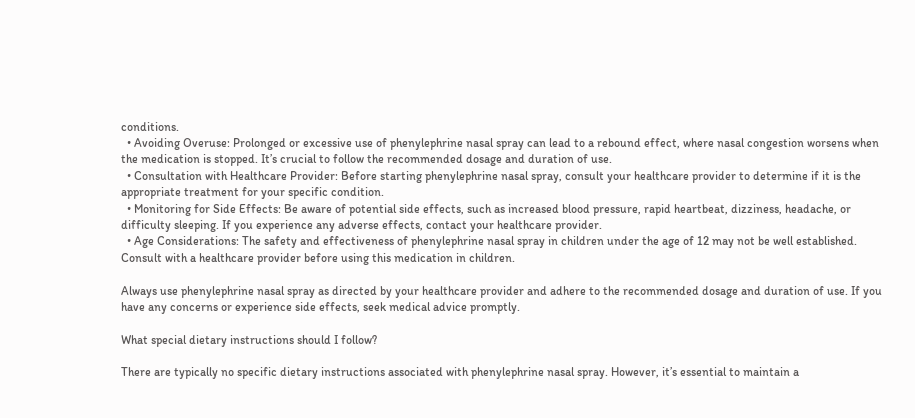conditions.
  • Avoiding Overuse: Prolonged or excessive use of phenylephrine nasal spray can lead to a rebound effect, where nasal congestion worsens when the medication is stopped. It’s crucial to follow the recommended dosage and duration of use.
  • Consultation with Healthcare Provider: Before starting phenylephrine nasal spray, consult your healthcare provider to determine if it is the appropriate treatment for your specific condition.
  • Monitoring for Side Effects: Be aware of potential side effects, such as increased blood pressure, rapid heartbeat, dizziness, headache, or difficulty sleeping. If you experience any adverse effects, contact your healthcare provider.
  • Age Considerations: The safety and effectiveness of phenylephrine nasal spray in children under the age of 12 may not be well established. Consult with a healthcare provider before using this medication in children.

Always use phenylephrine nasal spray as directed by your healthcare provider and adhere to the recommended dosage and duration of use. If you have any concerns or experience side effects, seek medical advice promptly.

What special dietary instructions should I follow?

There are typically no specific dietary instructions associated with phenylephrine nasal spray. However, it’s essential to maintain a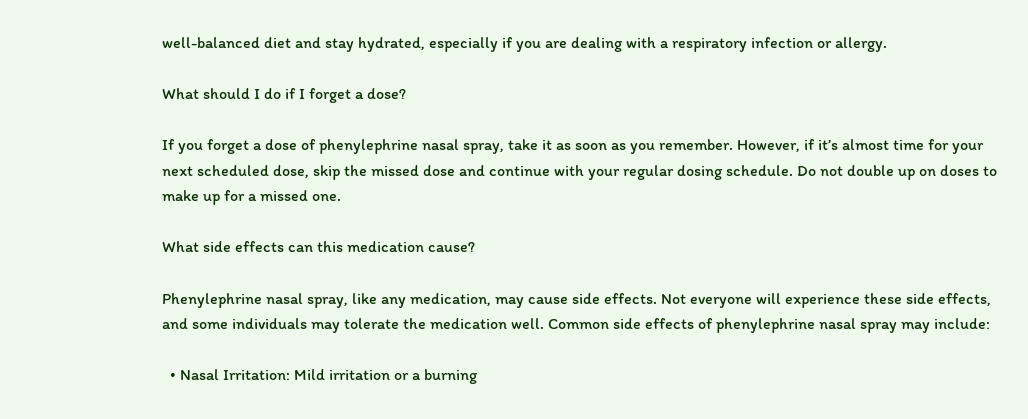well-balanced diet and stay hydrated, especially if you are dealing with a respiratory infection or allergy.

What should I do if I forget a dose?

If you forget a dose of phenylephrine nasal spray, take it as soon as you remember. However, if it’s almost time for your next scheduled dose, skip the missed dose and continue with your regular dosing schedule. Do not double up on doses to make up for a missed one.

What side effects can this medication cause?

Phenylephrine nasal spray, like any medication, may cause side effects. Not everyone will experience these side effects, and some individuals may tolerate the medication well. Common side effects of phenylephrine nasal spray may include:

  • Nasal Irritation: Mild irritation or a burning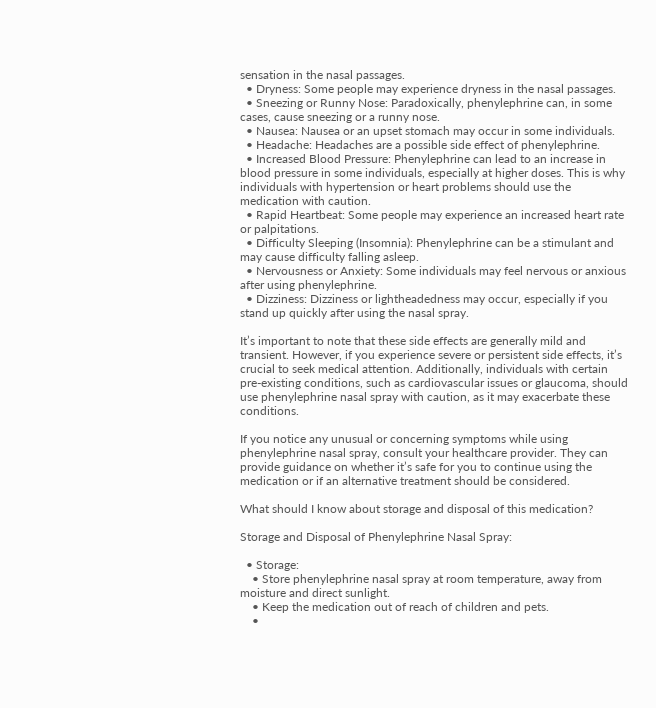sensation in the nasal passages.
  • Dryness: Some people may experience dryness in the nasal passages.
  • Sneezing or Runny Nose: Paradoxically, phenylephrine can, in some cases, cause sneezing or a runny nose.
  • Nausea: Nausea or an upset stomach may occur in some individuals.
  • Headache: Headaches are a possible side effect of phenylephrine.
  • Increased Blood Pressure: Phenylephrine can lead to an increase in blood pressure in some individuals, especially at higher doses. This is why individuals with hypertension or heart problems should use the medication with caution.
  • Rapid Heartbeat: Some people may experience an increased heart rate or palpitations.
  • Difficulty Sleeping (Insomnia): Phenylephrine can be a stimulant and may cause difficulty falling asleep.
  • Nervousness or Anxiety: Some individuals may feel nervous or anxious after using phenylephrine.
  • Dizziness: Dizziness or lightheadedness may occur, especially if you stand up quickly after using the nasal spray.

It’s important to note that these side effects are generally mild and transient. However, if you experience severe or persistent side effects, it’s crucial to seek medical attention. Additionally, individuals with certain pre-existing conditions, such as cardiovascular issues or glaucoma, should use phenylephrine nasal spray with caution, as it may exacerbate these conditions.

If you notice any unusual or concerning symptoms while using phenylephrine nasal spray, consult your healthcare provider. They can provide guidance on whether it’s safe for you to continue using the medication or if an alternative treatment should be considered.

What should I know about storage and disposal of this medication?

Storage and Disposal of Phenylephrine Nasal Spray:

  • Storage:
    • Store phenylephrine nasal spray at room temperature, away from moisture and direct sunlight.
    • Keep the medication out of reach of children and pets.
    •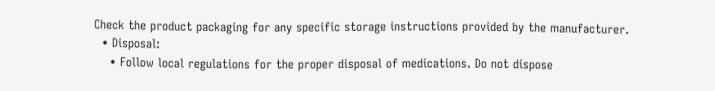Check the product packaging for any specific storage instructions provided by the manufacturer.
  • Disposal:
    • Follow local regulations for the proper disposal of medications. Do not dispose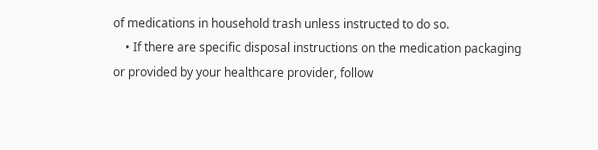of medications in household trash unless instructed to do so.
    • If there are specific disposal instructions on the medication packaging or provided by your healthcare provider, follow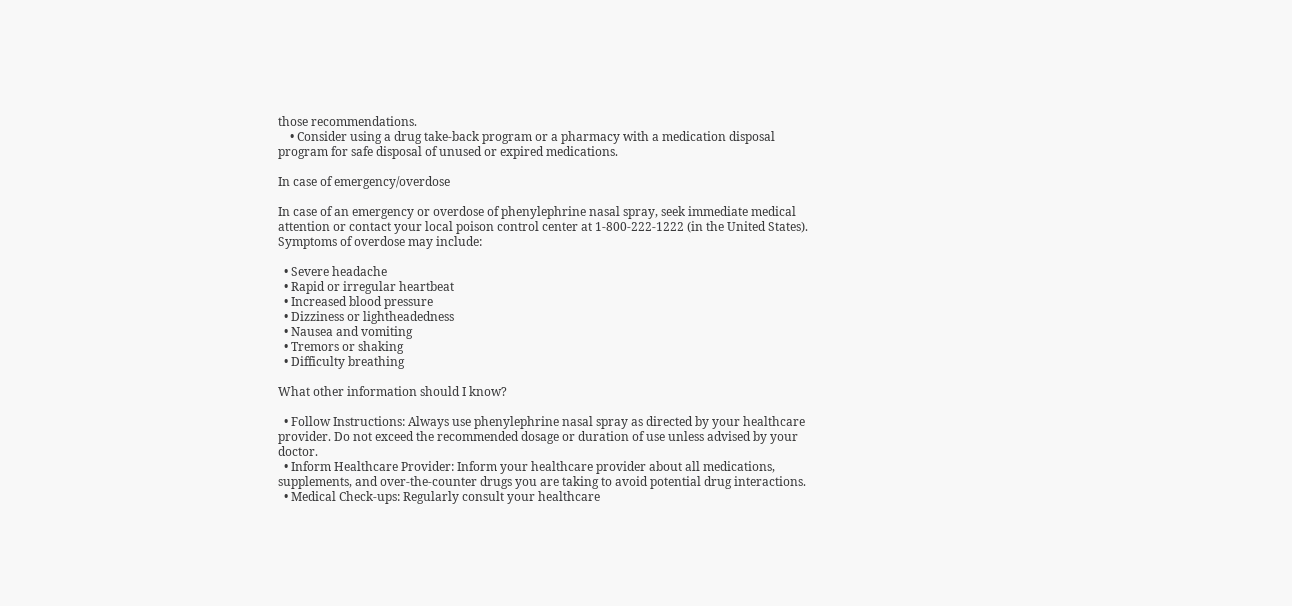those recommendations.
    • Consider using a drug take-back program or a pharmacy with a medication disposal program for safe disposal of unused or expired medications.

In case of emergency/overdose

In case of an emergency or overdose of phenylephrine nasal spray, seek immediate medical attention or contact your local poison control center at 1-800-222-1222 (in the United States). Symptoms of overdose may include:

  • Severe headache
  • Rapid or irregular heartbeat
  • Increased blood pressure
  • Dizziness or lightheadedness
  • Nausea and vomiting
  • Tremors or shaking
  • Difficulty breathing

What other information should I know?

  • Follow Instructions: Always use phenylephrine nasal spray as directed by your healthcare provider. Do not exceed the recommended dosage or duration of use unless advised by your doctor.
  • Inform Healthcare Provider: Inform your healthcare provider about all medications, supplements, and over-the-counter drugs you are taking to avoid potential drug interactions.
  • Medical Check-ups: Regularly consult your healthcare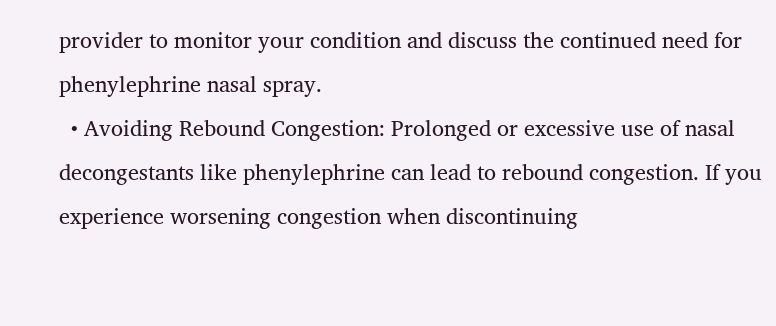provider to monitor your condition and discuss the continued need for phenylephrine nasal spray.
  • Avoiding Rebound Congestion: Prolonged or excessive use of nasal decongestants like phenylephrine can lead to rebound congestion. If you experience worsening congestion when discontinuing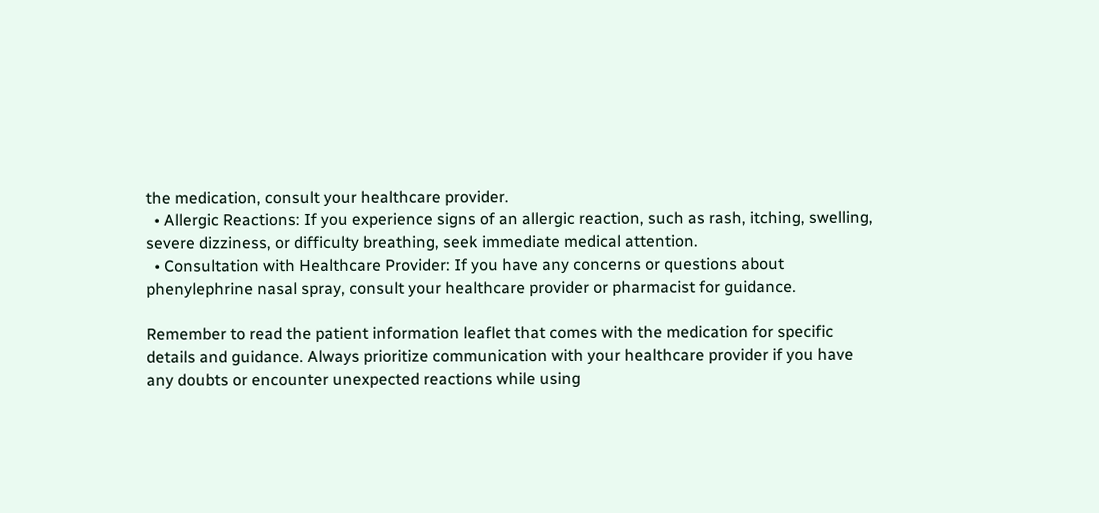the medication, consult your healthcare provider.
  • Allergic Reactions: If you experience signs of an allergic reaction, such as rash, itching, swelling, severe dizziness, or difficulty breathing, seek immediate medical attention.
  • Consultation with Healthcare Provider: If you have any concerns or questions about phenylephrine nasal spray, consult your healthcare provider or pharmacist for guidance.

Remember to read the patient information leaflet that comes with the medication for specific details and guidance. Always prioritize communication with your healthcare provider if you have any doubts or encounter unexpected reactions while using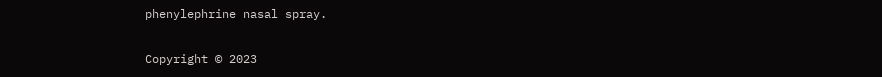phenylephrine nasal spray.

Copyright © 2023